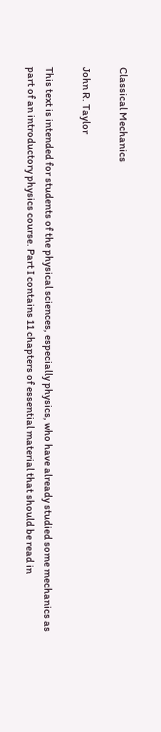Classical Mechanics

John R. Taylor

This text is intended for students of the physical sciences, especially physics, who have already studied some mechanics as part of an introductory physics course. Part I contains 11 chapters of essential material that should be read in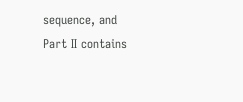sequence, and Part II contains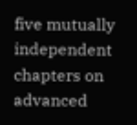five mutually independent chapters on advanced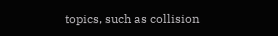topics, such as collision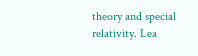theory and special relativity. Lea